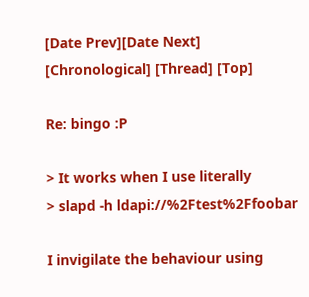[Date Prev][Date Next] [Chronological] [Thread] [Top]

Re: bingo :P

> It works when I use literally
> slapd -h ldapi://%2Ftest%2Ffoobar

I invigilate the behaviour using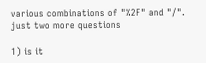various combinations of "%2F" and "/".
just two more questions

1) is it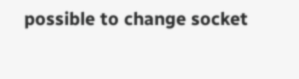possible to change socket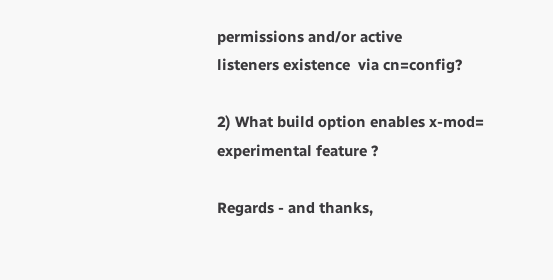permissions and/or active
listeners existence  via cn=config?

2) What build option enables x-mod= experimental feature ?

Regards - and thanks,